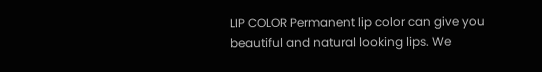LIP COLOR Permanent lip color can give you beautiful and natural looking lips. We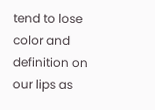tend to lose color and definition on our lips as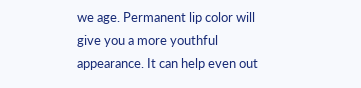we age. Permanent lip color will give you a more youthful appearance. It can help even out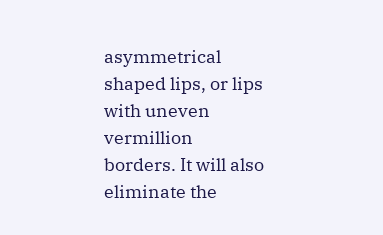asymmetrical shaped lips, or lips with uneven vermillion borders. It will also eliminate the